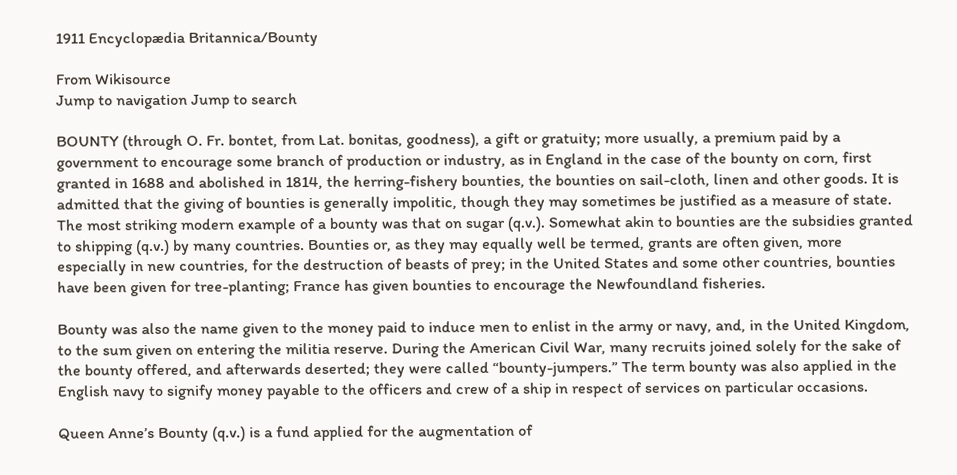1911 Encyclopædia Britannica/Bounty

From Wikisource
Jump to navigation Jump to search

BOUNTY (through O. Fr. bontet, from Lat. bonitas, goodness), a gift or gratuity; more usually, a premium paid by a government to encourage some branch of production or industry, as in England in the case of the bounty on corn, first granted in 1688 and abolished in 1814, the herring-fishery bounties, the bounties on sail-cloth, linen and other goods. It is admitted that the giving of bounties is generally impolitic, though they may sometimes be justified as a measure of state. The most striking modern example of a bounty was that on sugar (q.v.). Somewhat akin to bounties are the subsidies granted to shipping (q.v.) by many countries. Bounties or, as they may equally well be termed, grants are often given, more especially in new countries, for the destruction of beasts of prey; in the United States and some other countries, bounties have been given for tree-planting; France has given bounties to encourage the Newfoundland fisheries.

Bounty was also the name given to the money paid to induce men to enlist in the army or navy, and, in the United Kingdom, to the sum given on entering the militia reserve. During the American Civil War, many recruits joined solely for the sake of the bounty offered, and afterwards deserted; they were called “bounty-jumpers.” The term bounty was also applied in the English navy to signify money payable to the officers and crew of a ship in respect of services on particular occasions.

Queen Anne’s Bounty (q.v.) is a fund applied for the augmentation of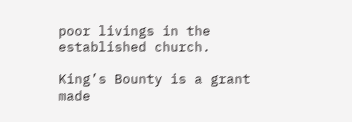poor livings in the established church.

King’s Bounty is a grant made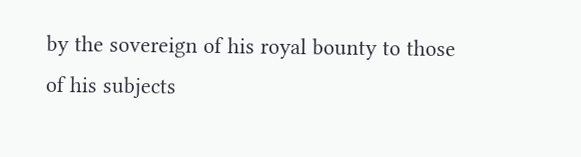by the sovereign of his royal bounty to those of his subjects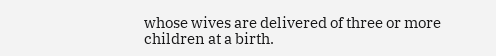whose wives are delivered of three or more children at a birth.